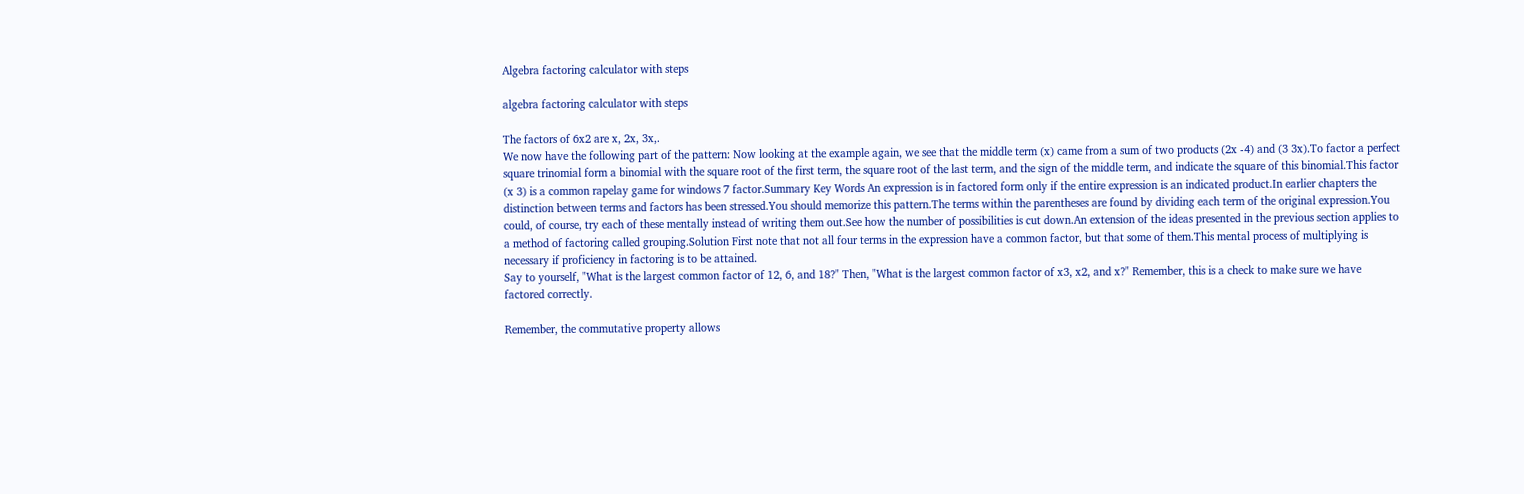Algebra factoring calculator with steps

algebra factoring calculator with steps

The factors of 6x2 are x, 2x, 3x,.
We now have the following part of the pattern: Now looking at the example again, we see that the middle term (x) came from a sum of two products (2x -4) and (3 3x).To factor a perfect square trinomial form a binomial with the square root of the first term, the square root of the last term, and the sign of the middle term, and indicate the square of this binomial.This factor (x 3) is a common rapelay game for windows 7 factor.Summary Key Words An expression is in factored form only if the entire expression is an indicated product.In earlier chapters the distinction between terms and factors has been stressed.You should memorize this pattern.The terms within the parentheses are found by dividing each term of the original expression.You could, of course, try each of these mentally instead of writing them out.See how the number of possibilities is cut down.An extension of the ideas presented in the previous section applies to a method of factoring called grouping.Solution First note that not all four terms in the expression have a common factor, but that some of them.This mental process of multiplying is necessary if proficiency in factoring is to be attained.
Say to yourself, "What is the largest common factor of 12, 6, and 18?" Then, "What is the largest common factor of x3, x2, and x?" Remember, this is a check to make sure we have factored correctly.

Remember, the commutative property allows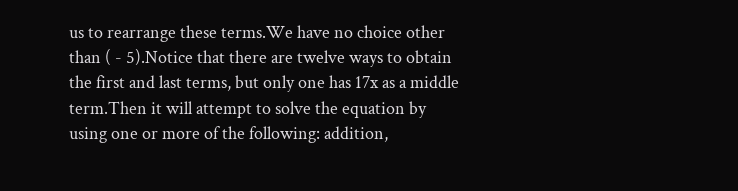us to rearrange these terms.We have no choice other than ( - 5).Notice that there are twelve ways to obtain the first and last terms, but only one has 17x as a middle term.Then it will attempt to solve the equation by using one or more of the following: addition,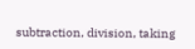subtraction, division, taking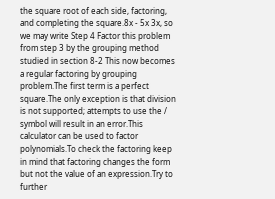the square root of each side, factoring, and completing the square.8x - 5x 3x, so we may write Step 4 Factor this problem from step 3 by the grouping method studied in section 8-2 This now becomes a regular factoring by grouping problem.The first term is a perfect square.The only exception is that division is not supported; attempts to use the / symbol will result in an error.This calculator can be used to factor polynomials.To check the factoring keep in mind that factoring changes the form but not the value of an expression.Try to further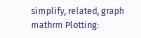simplify, related, graph mathrm Plotting: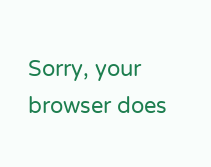Sorry, your browser does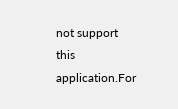not support this application.For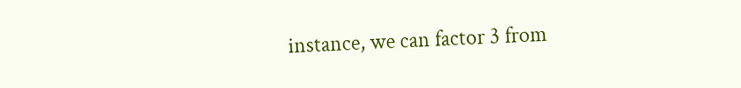instance, we can factor 3 from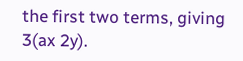the first two terms, giving 3(ax 2y).